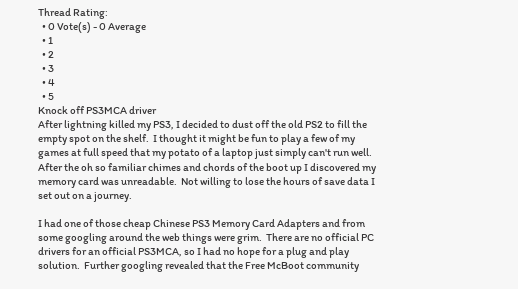Thread Rating:
  • 0 Vote(s) - 0 Average
  • 1
  • 2
  • 3
  • 4
  • 5
Knock off PS3MCA driver
After lightning killed my PS3, I decided to dust off the old PS2 to fill the empty spot on the shelf.  I thought it might be fun to play a few of my games at full speed that my potato of a laptop just simply can't run well.  After the oh so familiar chimes and chords of the boot up I discovered my memory card was unreadable.  Not willing to lose the hours of save data I set out on a journey.

I had one of those cheap Chinese PS3 Memory Card Adapters and from some googling around the web things were grim.  There are no official PC drivers for an official PS3MCA, so I had no hope for a plug and play solution.  Further googling revealed that the Free McBoot community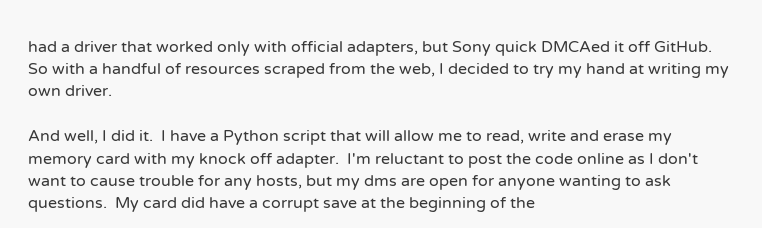had a driver that worked only with official adapters, but Sony quick DMCAed it off GitHub.  So with a handful of resources scraped from the web, I decided to try my hand at writing my own driver.

And well, I did it.  I have a Python script that will allow me to read, write and erase my memory card with my knock off adapter.  I'm reluctant to post the code online as I don't want to cause trouble for any hosts, but my dms are open for anyone wanting to ask questions.  My card did have a corrupt save at the beginning of the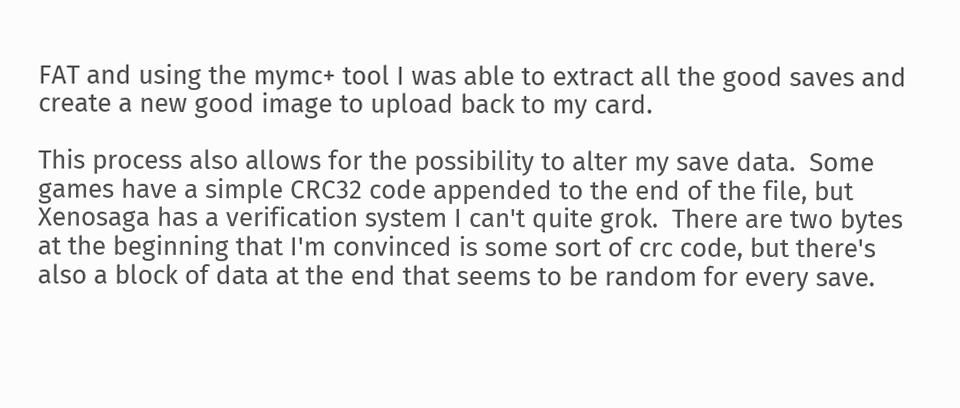FAT and using the mymc+ tool I was able to extract all the good saves and create a new good image to upload back to my card.

This process also allows for the possibility to alter my save data.  Some games have a simple CRC32 code appended to the end of the file, but Xenosaga has a verification system I can't quite grok.  There are two bytes at the beginning that I'm convinced is some sort of crc code, but there's also a block of data at the end that seems to be random for every save.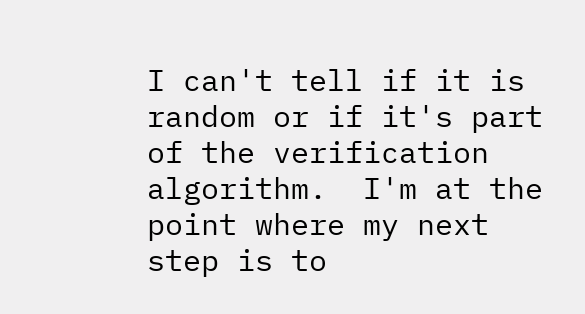I can't tell if it is random or if it's part of the verification algorithm.  I'm at the point where my next step is to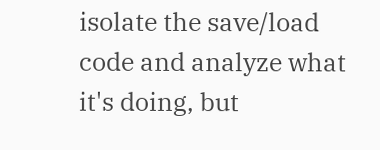isolate the save/load code and analyze what it's doing, but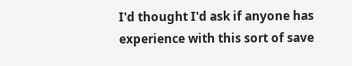I'd thought I'd ask if anyone has experience with this sort of save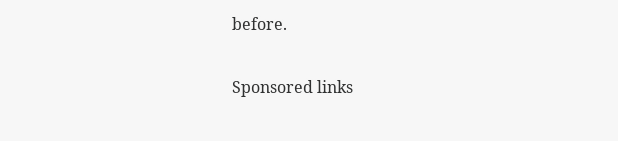before.

Sponsored links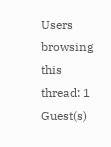Users browsing this thread: 1 Guest(s)